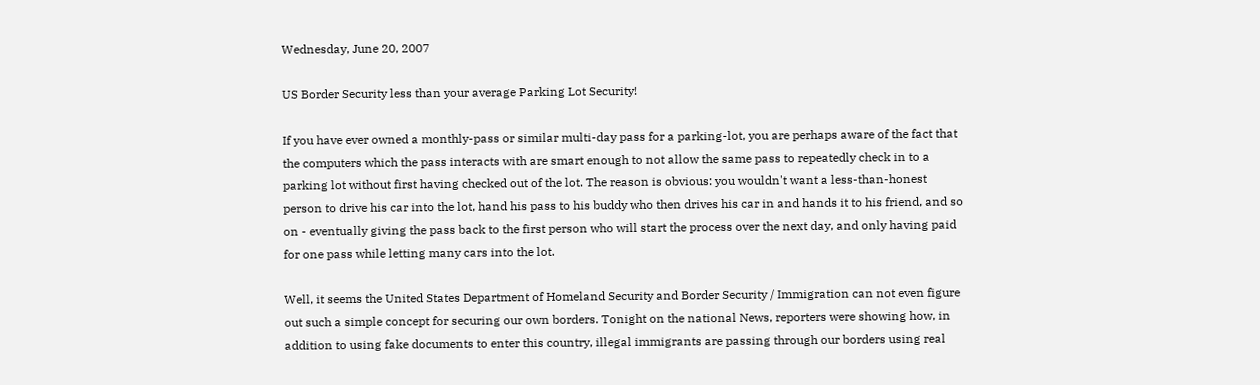Wednesday, June 20, 2007

US Border Security less than your average Parking Lot Security!

If you have ever owned a monthly-pass or similar multi-day pass for a parking-lot, you are perhaps aware of the fact that the computers which the pass interacts with are smart enough to not allow the same pass to repeatedly check in to a parking lot without first having checked out of the lot. The reason is obvious: you wouldn't want a less-than-honest person to drive his car into the lot, hand his pass to his buddy who then drives his car in and hands it to his friend, and so on - eventually giving the pass back to the first person who will start the process over the next day, and only having paid for one pass while letting many cars into the lot.

Well, it seems the United States Department of Homeland Security and Border Security / Immigration can not even figure out such a simple concept for securing our own borders. Tonight on the national News, reporters were showing how, in addition to using fake documents to enter this country, illegal immigrants are passing through our borders using real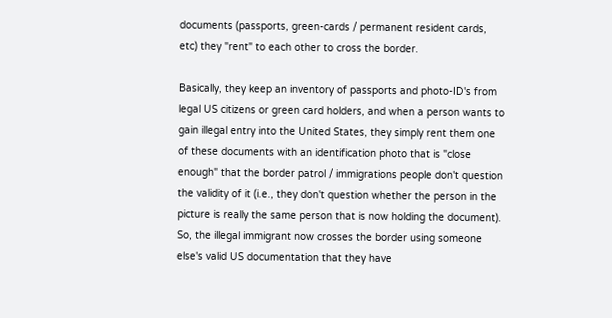documents (passports, green-cards / permanent resident cards, etc) they "rent" to each other to cross the border.

Basically, they keep an inventory of passports and photo-ID's from legal US citizens or green card holders, and when a person wants to gain illegal entry into the United States, they simply rent them one of these documents with an identification photo that is "close enough" that the border patrol / immigrations people don't question the validity of it (i.e., they don't question whether the person in the picture is really the same person that is now holding the document). So, the illegal immigrant now crosses the border using someone else's valid US documentation that they have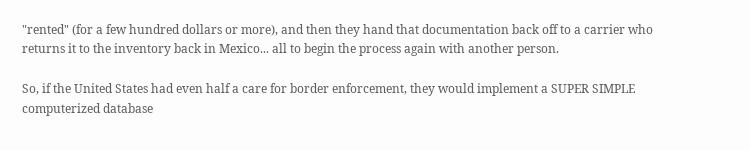"rented" (for a few hundred dollars or more), and then they hand that documentation back off to a carrier who returns it to the inventory back in Mexico... all to begin the process again with another person.

So, if the United States had even half a care for border enforcement, they would implement a SUPER SIMPLE computerized database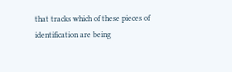that tracks which of these pieces of identification are being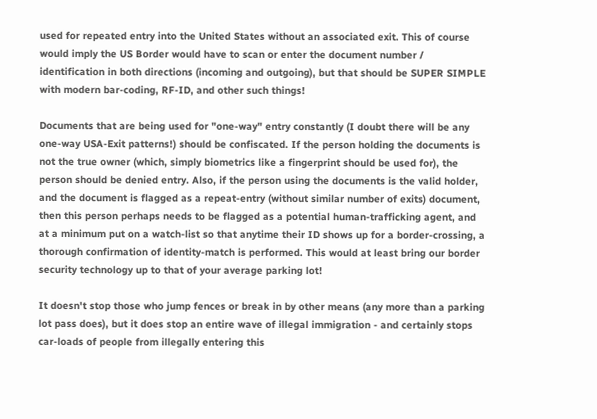used for repeated entry into the United States without an associated exit. This of course would imply the US Border would have to scan or enter the document number / identification in both directions (incoming and outgoing), but that should be SUPER SIMPLE with modern bar-coding, RF-ID, and other such things!

Documents that are being used for "one-way" entry constantly (I doubt there will be any one-way USA-Exit patterns!) should be confiscated. If the person holding the documents is not the true owner (which, simply biometrics like a fingerprint should be used for), the person should be denied entry. Also, if the person using the documents is the valid holder, and the document is flagged as a repeat-entry (without similar number of exits) document, then this person perhaps needs to be flagged as a potential human-trafficking agent, and at a minimum put on a watch-list so that anytime their ID shows up for a border-crossing, a thorough confirmation of identity-match is performed. This would at least bring our border security technology up to that of your average parking lot!

It doesn't stop those who jump fences or break in by other means (any more than a parking lot pass does), but it does stop an entire wave of illegal immigration - and certainly stops car-loads of people from illegally entering this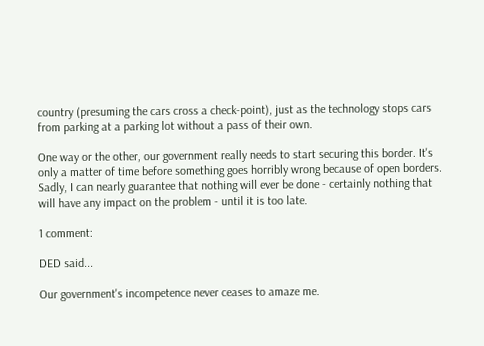country (presuming the cars cross a check-point), just as the technology stops cars from parking at a parking lot without a pass of their own.

One way or the other, our government really needs to start securing this border. It's only a matter of time before something goes horribly wrong because of open borders. Sadly, I can nearly guarantee that nothing will ever be done - certainly nothing that will have any impact on the problem - until it is too late.

1 comment:

DED said...

Our government's incompetence never ceases to amaze me.